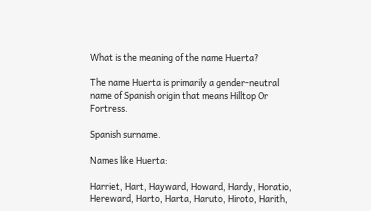What is the meaning of the name Huerta?

The name Huerta is primarily a gender-neutral name of Spanish origin that means Hilltop Or Fortress.

Spanish surname.

Names like Huerta:

Harriet, Hart, Hayward, Howard, Hardy, Horatio, Hereward, Harto, Harta, Haruto, Hiroto, Harith,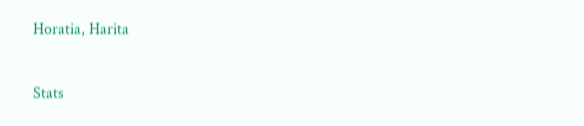Horatia, Harita

Stats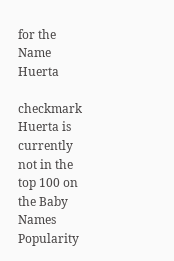for the Name Huerta

checkmark Huerta is currently not in the top 100 on the Baby Names Popularity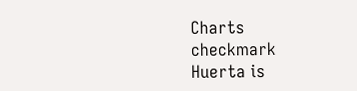Charts
checkmark Huerta is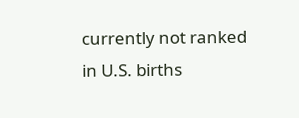currently not ranked in U.S. births